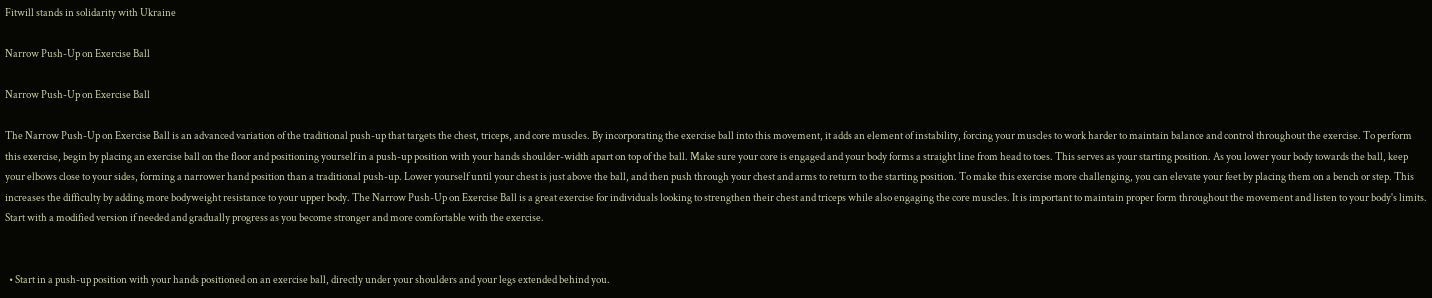Fitwill stands in solidarity with Ukraine

Narrow Push-Up on Exercise Ball

Narrow Push-Up on Exercise Ball

The Narrow Push-Up on Exercise Ball is an advanced variation of the traditional push-up that targets the chest, triceps, and core muscles. By incorporating the exercise ball into this movement, it adds an element of instability, forcing your muscles to work harder to maintain balance and control throughout the exercise. To perform this exercise, begin by placing an exercise ball on the floor and positioning yourself in a push-up position with your hands shoulder-width apart on top of the ball. Make sure your core is engaged and your body forms a straight line from head to toes. This serves as your starting position. As you lower your body towards the ball, keep your elbows close to your sides, forming a narrower hand position than a traditional push-up. Lower yourself until your chest is just above the ball, and then push through your chest and arms to return to the starting position. To make this exercise more challenging, you can elevate your feet by placing them on a bench or step. This increases the difficulty by adding more bodyweight resistance to your upper body. The Narrow Push-Up on Exercise Ball is a great exercise for individuals looking to strengthen their chest and triceps while also engaging the core muscles. It is important to maintain proper form throughout the movement and listen to your body's limits. Start with a modified version if needed and gradually progress as you become stronger and more comfortable with the exercise.


  • Start in a push-up position with your hands positioned on an exercise ball, directly under your shoulders and your legs extended behind you.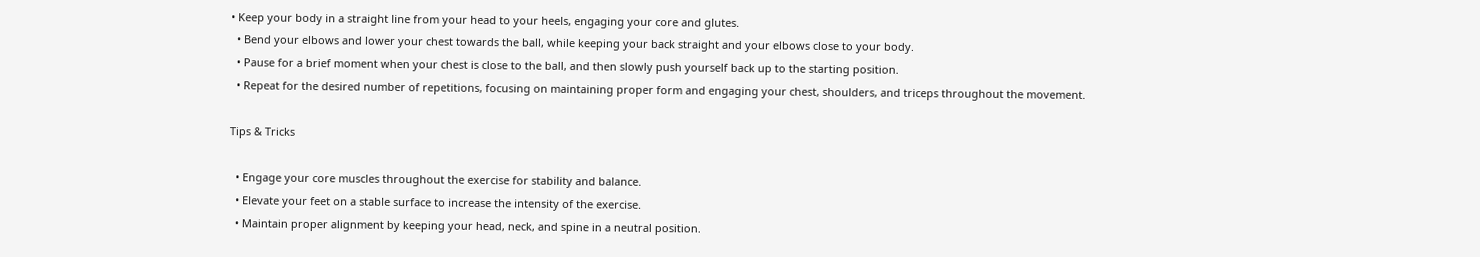• Keep your body in a straight line from your head to your heels, engaging your core and glutes.
  • Bend your elbows and lower your chest towards the ball, while keeping your back straight and your elbows close to your body.
  • Pause for a brief moment when your chest is close to the ball, and then slowly push yourself back up to the starting position.
  • Repeat for the desired number of repetitions, focusing on maintaining proper form and engaging your chest, shoulders, and triceps throughout the movement.

Tips & Tricks

  • Engage your core muscles throughout the exercise for stability and balance.
  • Elevate your feet on a stable surface to increase the intensity of the exercise.
  • Maintain proper alignment by keeping your head, neck, and spine in a neutral position.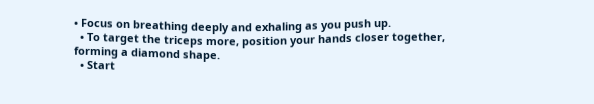• Focus on breathing deeply and exhaling as you push up.
  • To target the triceps more, position your hands closer together, forming a diamond shape.
  • Start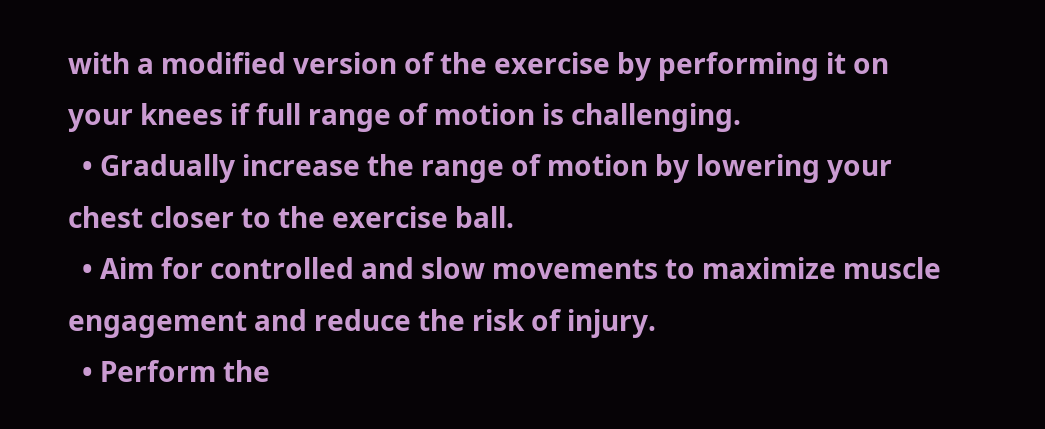with a modified version of the exercise by performing it on your knees if full range of motion is challenging.
  • Gradually increase the range of motion by lowering your chest closer to the exercise ball.
  • Aim for controlled and slow movements to maximize muscle engagement and reduce the risk of injury.
  • Perform the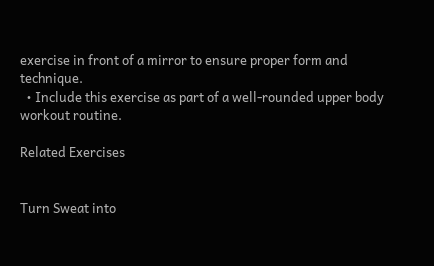exercise in front of a mirror to ensure proper form and technique.
  • Include this exercise as part of a well-rounded upper body workout routine.

Related Exercises


Turn Sweat into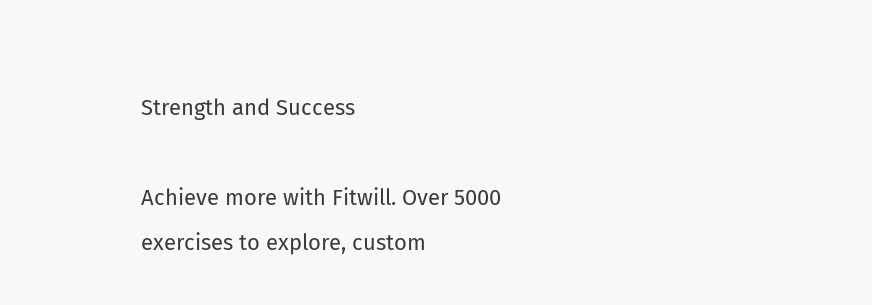Strength and Success

Achieve more with Fitwill. Over 5000 exercises to explore, custom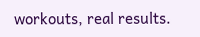workouts, real results.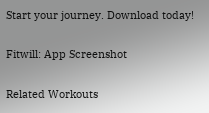Start your journey. Download today!

Fitwill: App Screenshot

Related Workouts